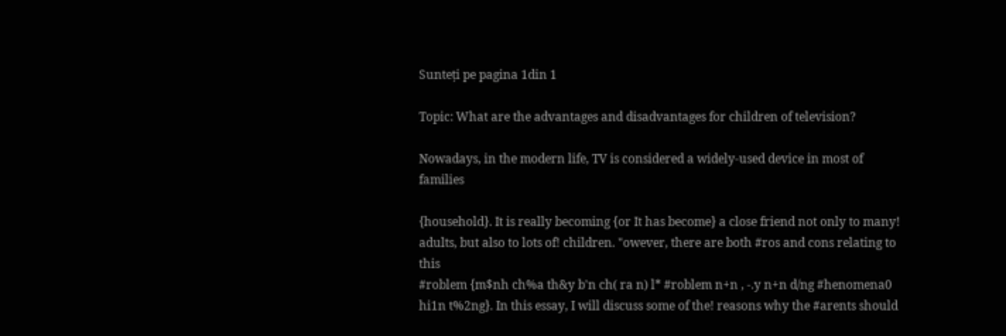Sunteți pe pagina 1din 1

Topic: What are the advantages and disadvantages for children of television?

Nowadays, in the modern life, TV is considered a widely-used device in most of families

{household}. It is really becoming {or It has become} a close friend not only to many!
adults, but also to lots of! children. "owever, there are both #ros and cons relating to this
#roblem {m$nh ch%a th&y b'n ch( ra n) l* #roblem n+n , -.y n+n d/ng #henomena0
hi1n t%2ng}. In this essay, I will discuss some of the! reasons why the #arents should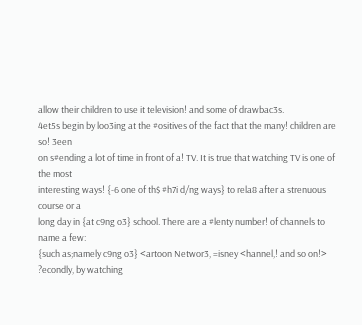allow their children to use it television! and some of drawbac3s.
4et5s begin by loo3ing at the #ositives of the fact that the many! children are so! 3een
on s#ending a lot of time in front of a! TV. It is true that watching TV is one of the most
interesting ways! {-6 one of th$ #h7i d/ng ways} to rela8 after a strenuous course or a
long day in {at c9ng o3} school. There are a #lenty number! of channels to name a few:
{such as;namely c9ng o3} <artoon Networ3, =isney <hannel,! and so on!>
?econdly, by watching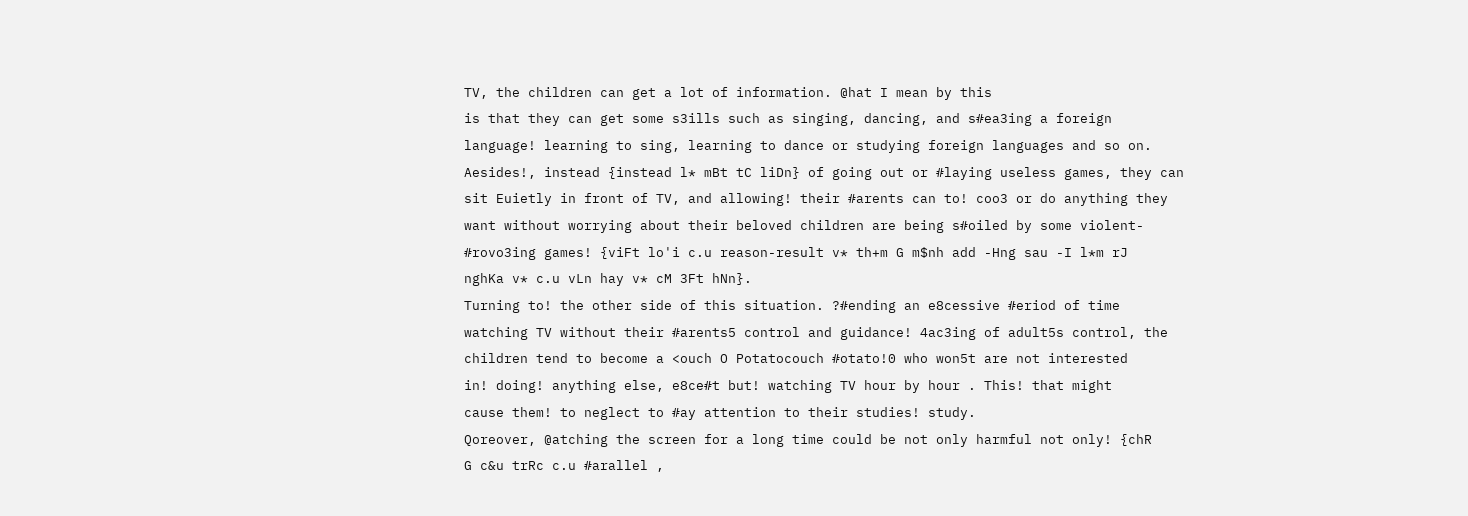TV, the children can get a lot of information. @hat I mean by this
is that they can get some s3ills such as singing, dancing, and s#ea3ing a foreign
language! learning to sing, learning to dance or studying foreign languages and so on.
Aesides!, instead {instead l* mBt tC liDn} of going out or #laying useless games, they can
sit Euietly in front of TV, and allowing! their #arents can to! coo3 or do anything they
want without worrying about their beloved children are being s#oiled by some violent-
#rovo3ing games! {viFt lo'i c.u reason-result v* th+m G m$nh add -Hng sau -I l*m rJ
nghKa v* c.u vLn hay v* cM 3Ft hNn}.
Turning to! the other side of this situation. ?#ending an e8cessive #eriod of time
watching TV without their #arents5 control and guidance! 4ac3ing of adult5s control, the
children tend to become a <ouch O Potatocouch #otato!0 who won5t are not interested
in! doing! anything else, e8ce#t but! watching TV hour by hour . This! that might
cause them! to neglect to #ay attention to their studies! study.
Qoreover, @atching the screen for a long time could be not only harmful not only! {chR
G c&u trRc c.u #arallel ,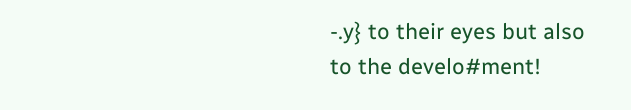-.y} to their eyes but also to the develo#ment!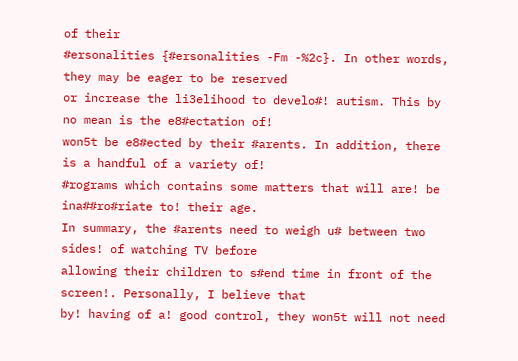of their
#ersonalities {#ersonalities -Fm -%2c}. In other words, they may be eager to be reserved
or increase the li3elihood to develo#! autism. This by no mean is the e8#ectation of!
won5t be e8#ected by their #arents. In addition, there is a handful of a variety of!
#rograms which contains some matters that will are! be ina##ro#riate to! their age.
In summary, the #arents need to weigh u# between two sides! of watching TV before
allowing their children to s#end time in front of the screen!. Personally, I believe that
by! having of a! good control, they won5t will not need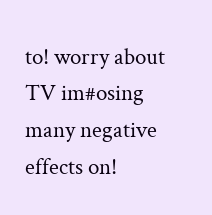to! worry about TV im#osing
many negative effects on!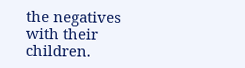the negatives with their children.